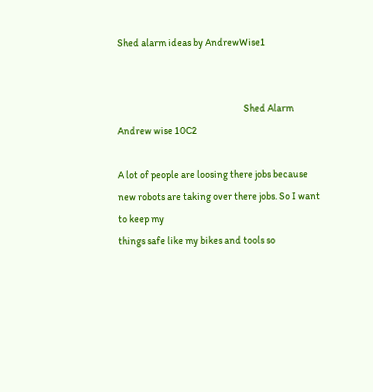Shed alarm ideas by AndrewWise1


                                                               Shed Alarm                       Andrew wise 10C2

A lot of people are loosing there jobs because new robots are taking over there jobs. So I want to keep my
things safe like my bikes and tools so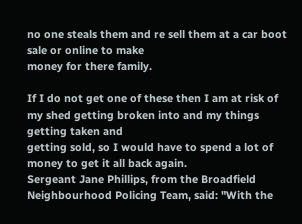no one steals them and re sell them at a car boot sale or online to make
money for there family.

If I do not get one of these then I am at risk of my shed getting broken into and my things getting taken and
getting sold, so I would have to spend a lot of money to get it all back again.
Sergeant Jane Phillips, from the Broadfield Neighbourhood Policing Team, said: "With the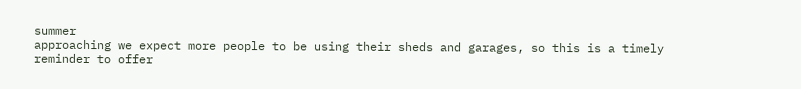summer
approaching we expect more people to be using their sheds and garages, so this is a timely reminder to offer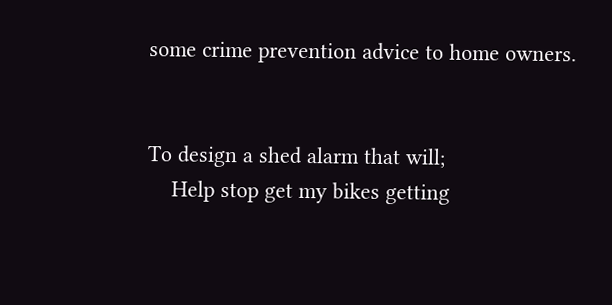some crime prevention advice to home owners.


To design a shed alarm that will;
    Help stop get my bikes getting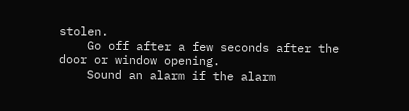stolen.
    Go off after a few seconds after the door or window opening.
    Sound an alarm if the alarm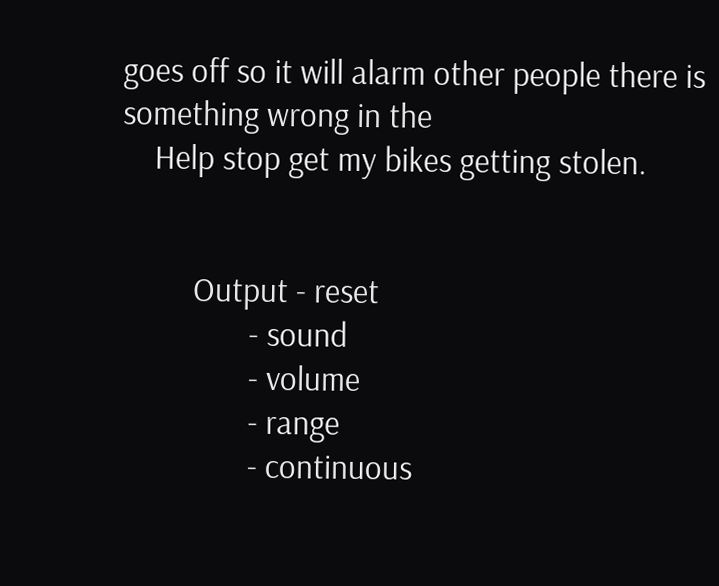goes off so it will alarm other people there is something wrong in the
    Help stop get my bikes getting stolen.


         Output - reset
                - sound
                - volume
                - range
                - continuous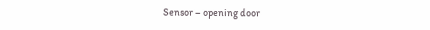Sensor – opening door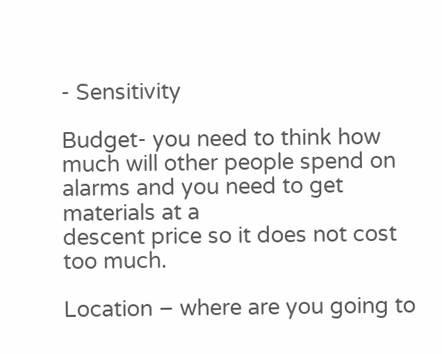- Sensitivity

Budget- you need to think how much will other people spend on alarms and you need to get materials at a
descent price so it does not cost too much.

Location – where are you going to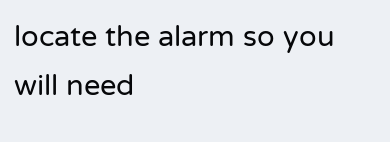locate the alarm so you will need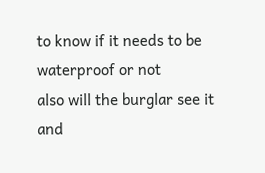to know if it needs to be waterproof or not
also will the burglar see it and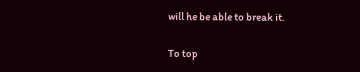will he be able to break it.

To top